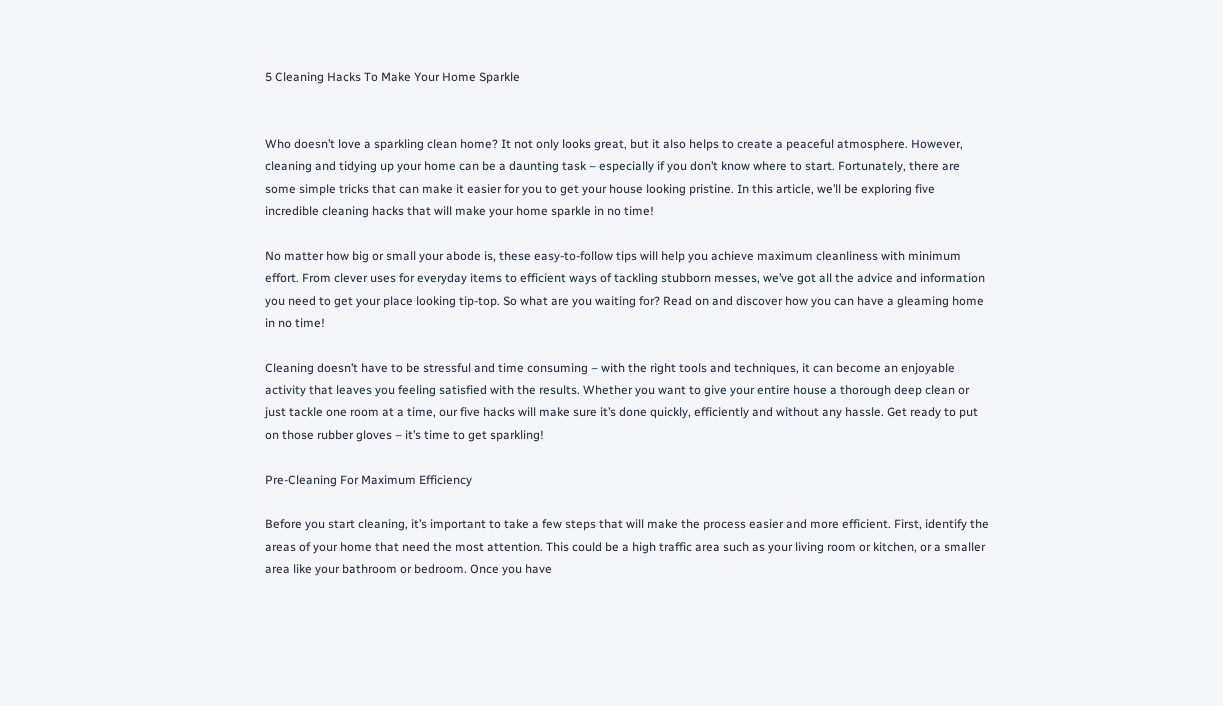5 Cleaning Hacks To Make Your Home Sparkle


Who doesn’t love a sparkling clean home? It not only looks great, but it also helps to create a peaceful atmosphere. However, cleaning and tidying up your home can be a daunting task – especially if you don’t know where to start. Fortunately, there are some simple tricks that can make it easier for you to get your house looking pristine. In this article, we’ll be exploring five incredible cleaning hacks that will make your home sparkle in no time!

No matter how big or small your abode is, these easy-to-follow tips will help you achieve maximum cleanliness with minimum effort. From clever uses for everyday items to efficient ways of tackling stubborn messes, we’ve got all the advice and information you need to get your place looking tip-top. So what are you waiting for? Read on and discover how you can have a gleaming home in no time!

Cleaning doesn’t have to be stressful and time consuming – with the right tools and techniques, it can become an enjoyable activity that leaves you feeling satisfied with the results. Whether you want to give your entire house a thorough deep clean or just tackle one room at a time, our five hacks will make sure it’s done quickly, efficiently and without any hassle. Get ready to put on those rubber gloves – it’s time to get sparkling!

Pre-Cleaning For Maximum Efficiency

Before you start cleaning, it’s important to take a few steps that will make the process easier and more efficient. First, identify the areas of your home that need the most attention. This could be a high traffic area such as your living room or kitchen, or a smaller area like your bathroom or bedroom. Once you have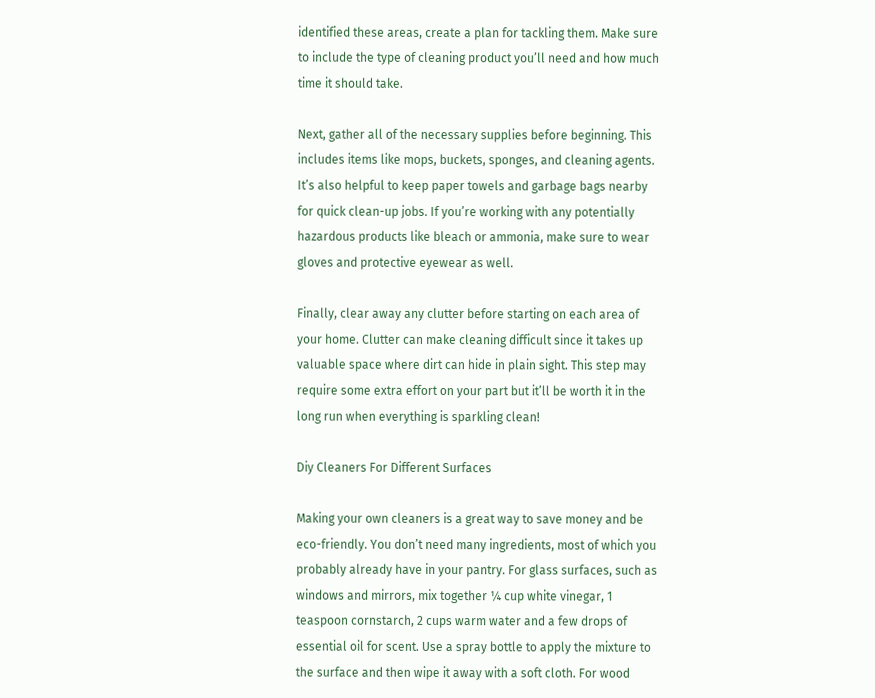identified these areas, create a plan for tackling them. Make sure to include the type of cleaning product you’ll need and how much time it should take.

Next, gather all of the necessary supplies before beginning. This includes items like mops, buckets, sponges, and cleaning agents. It’s also helpful to keep paper towels and garbage bags nearby for quick clean-up jobs. If you’re working with any potentially hazardous products like bleach or ammonia, make sure to wear gloves and protective eyewear as well.

Finally, clear away any clutter before starting on each area of your home. Clutter can make cleaning difficult since it takes up valuable space where dirt can hide in plain sight. This step may require some extra effort on your part but it’ll be worth it in the long run when everything is sparkling clean!

Diy Cleaners For Different Surfaces

Making your own cleaners is a great way to save money and be eco-friendly. You don’t need many ingredients, most of which you probably already have in your pantry. For glass surfaces, such as windows and mirrors, mix together ¼ cup white vinegar, 1 teaspoon cornstarch, 2 cups warm water and a few drops of essential oil for scent. Use a spray bottle to apply the mixture to the surface and then wipe it away with a soft cloth. For wood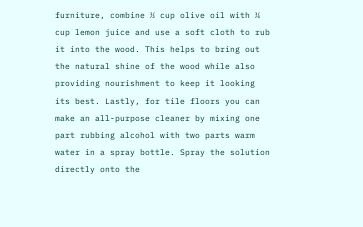furniture, combine ½ cup olive oil with ¼ cup lemon juice and use a soft cloth to rub it into the wood. This helps to bring out the natural shine of the wood while also providing nourishment to keep it looking its best. Lastly, for tile floors you can make an all-purpose cleaner by mixing one part rubbing alcohol with two parts warm water in a spray bottle. Spray the solution directly onto the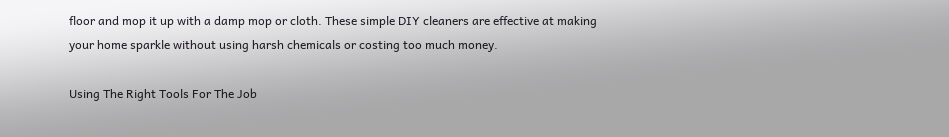floor and mop it up with a damp mop or cloth. These simple DIY cleaners are effective at making your home sparkle without using harsh chemicals or costing too much money.

Using The Right Tools For The Job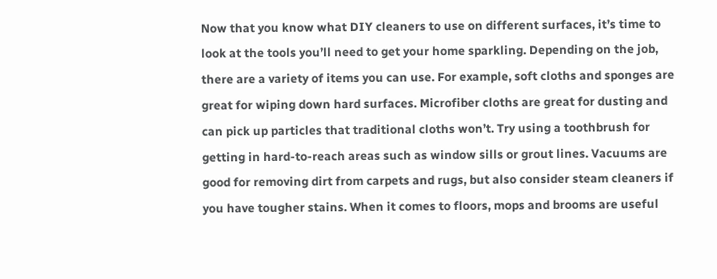Now that you know what DIY cleaners to use on different surfaces, it’s time to look at the tools you’ll need to get your home sparkling. Depending on the job, there are a variety of items you can use. For example, soft cloths and sponges are great for wiping down hard surfaces. Microfiber cloths are great for dusting and can pick up particles that traditional cloths won’t. Try using a toothbrush for getting in hard-to-reach areas such as window sills or grout lines. Vacuums are good for removing dirt from carpets and rugs, but also consider steam cleaners if you have tougher stains. When it comes to floors, mops and brooms are useful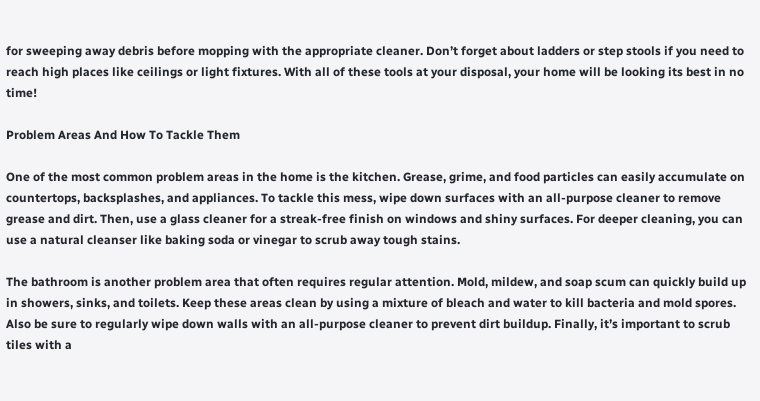for sweeping away debris before mopping with the appropriate cleaner. Don’t forget about ladders or step stools if you need to reach high places like ceilings or light fixtures. With all of these tools at your disposal, your home will be looking its best in no time!

Problem Areas And How To Tackle Them

One of the most common problem areas in the home is the kitchen. Grease, grime, and food particles can easily accumulate on countertops, backsplashes, and appliances. To tackle this mess, wipe down surfaces with an all-purpose cleaner to remove grease and dirt. Then, use a glass cleaner for a streak-free finish on windows and shiny surfaces. For deeper cleaning, you can use a natural cleanser like baking soda or vinegar to scrub away tough stains.

The bathroom is another problem area that often requires regular attention. Mold, mildew, and soap scum can quickly build up in showers, sinks, and toilets. Keep these areas clean by using a mixture of bleach and water to kill bacteria and mold spores. Also be sure to regularly wipe down walls with an all-purpose cleaner to prevent dirt buildup. Finally, it’s important to scrub tiles with a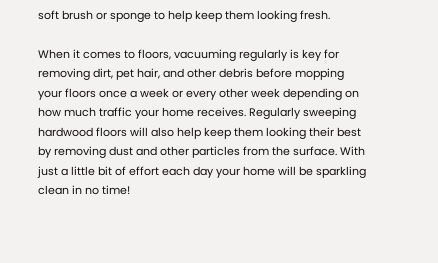soft brush or sponge to help keep them looking fresh.

When it comes to floors, vacuuming regularly is key for removing dirt, pet hair, and other debris before mopping your floors once a week or every other week depending on how much traffic your home receives. Regularly sweeping hardwood floors will also help keep them looking their best by removing dust and other particles from the surface. With just a little bit of effort each day your home will be sparkling clean in no time!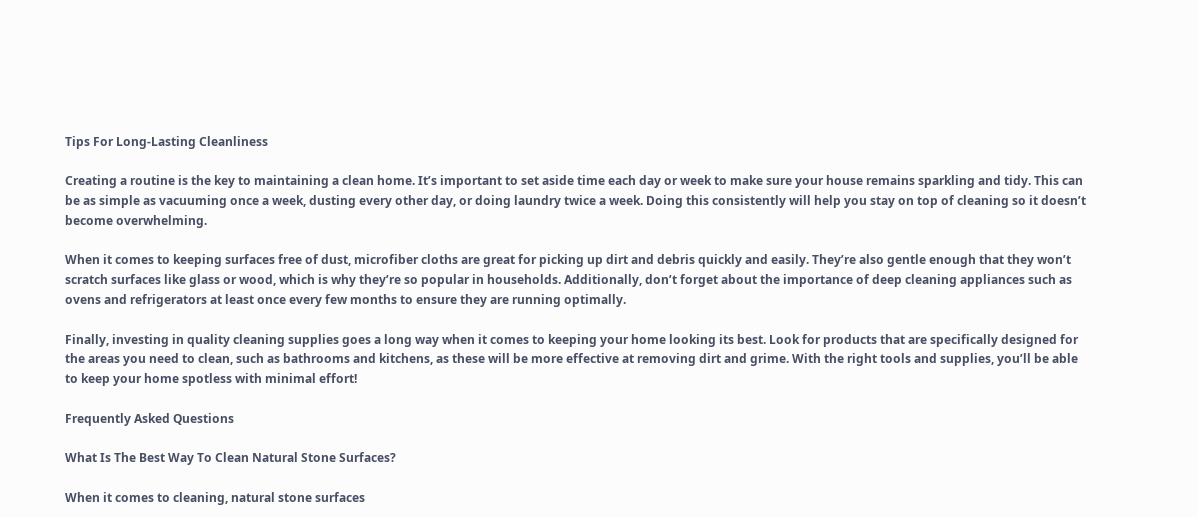Tips For Long-Lasting Cleanliness

Creating a routine is the key to maintaining a clean home. It’s important to set aside time each day or week to make sure your house remains sparkling and tidy. This can be as simple as vacuuming once a week, dusting every other day, or doing laundry twice a week. Doing this consistently will help you stay on top of cleaning so it doesn’t become overwhelming.

When it comes to keeping surfaces free of dust, microfiber cloths are great for picking up dirt and debris quickly and easily. They’re also gentle enough that they won’t scratch surfaces like glass or wood, which is why they’re so popular in households. Additionally, don’t forget about the importance of deep cleaning appliances such as ovens and refrigerators at least once every few months to ensure they are running optimally.

Finally, investing in quality cleaning supplies goes a long way when it comes to keeping your home looking its best. Look for products that are specifically designed for the areas you need to clean, such as bathrooms and kitchens, as these will be more effective at removing dirt and grime. With the right tools and supplies, you’ll be able to keep your home spotless with minimal effort!

Frequently Asked Questions

What Is The Best Way To Clean Natural Stone Surfaces?

When it comes to cleaning, natural stone surfaces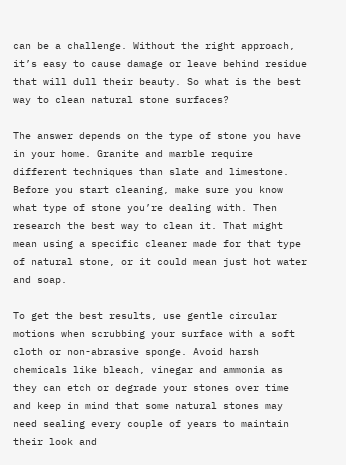can be a challenge. Without the right approach, it’s easy to cause damage or leave behind residue that will dull their beauty. So what is the best way to clean natural stone surfaces?

The answer depends on the type of stone you have in your home. Granite and marble require different techniques than slate and limestone. Before you start cleaning, make sure you know what type of stone you’re dealing with. Then research the best way to clean it. That might mean using a specific cleaner made for that type of natural stone, or it could mean just hot water and soap.

To get the best results, use gentle circular motions when scrubbing your surface with a soft cloth or non-abrasive sponge. Avoid harsh chemicals like bleach, vinegar and ammonia as they can etch or degrade your stones over time and keep in mind that some natural stones may need sealing every couple of years to maintain their look and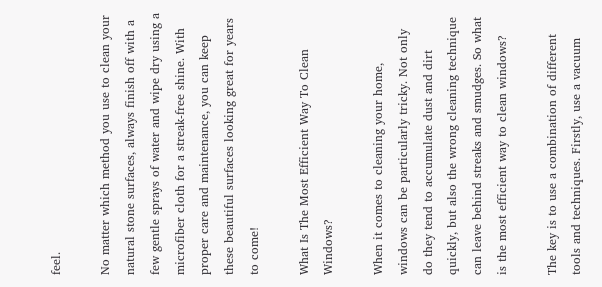feel.

No matter which method you use to clean your natural stone surfaces, always finish off with a few gentle sprays of water and wipe dry using a microfiber cloth for a streak-free shine. With proper care and maintenance, you can keep these beautiful surfaces looking great for years to come!

What Is The Most Efficient Way To Clean Windows?

When it comes to cleaning your home, windows can be particularly tricky. Not only do they tend to accumulate dust and dirt quickly, but also the wrong cleaning technique can leave behind streaks and smudges. So what is the most efficient way to clean windows?

The key is to use a combination of different tools and techniques. Firstly, use a vacuum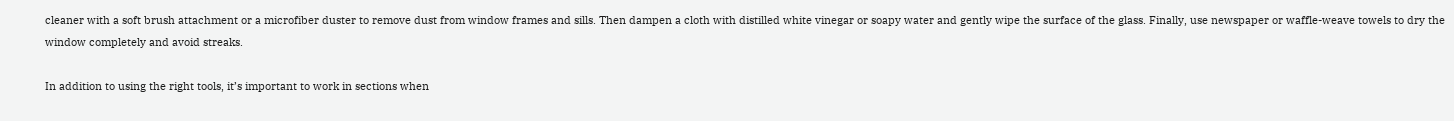cleaner with a soft brush attachment or a microfiber duster to remove dust from window frames and sills. Then dampen a cloth with distilled white vinegar or soapy water and gently wipe the surface of the glass. Finally, use newspaper or waffle-weave towels to dry the window completely and avoid streaks.

In addition to using the right tools, it’s important to work in sections when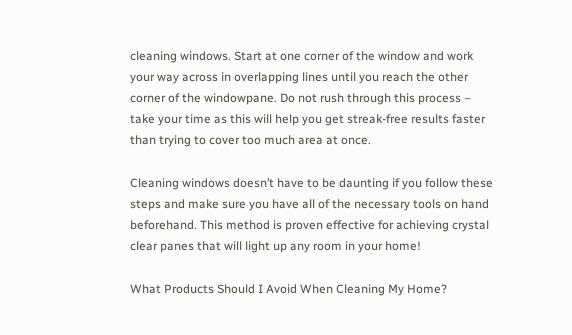cleaning windows. Start at one corner of the window and work your way across in overlapping lines until you reach the other corner of the windowpane. Do not rush through this process – take your time as this will help you get streak-free results faster than trying to cover too much area at once.

Cleaning windows doesn’t have to be daunting if you follow these steps and make sure you have all of the necessary tools on hand beforehand. This method is proven effective for achieving crystal clear panes that will light up any room in your home!

What Products Should I Avoid When Cleaning My Home?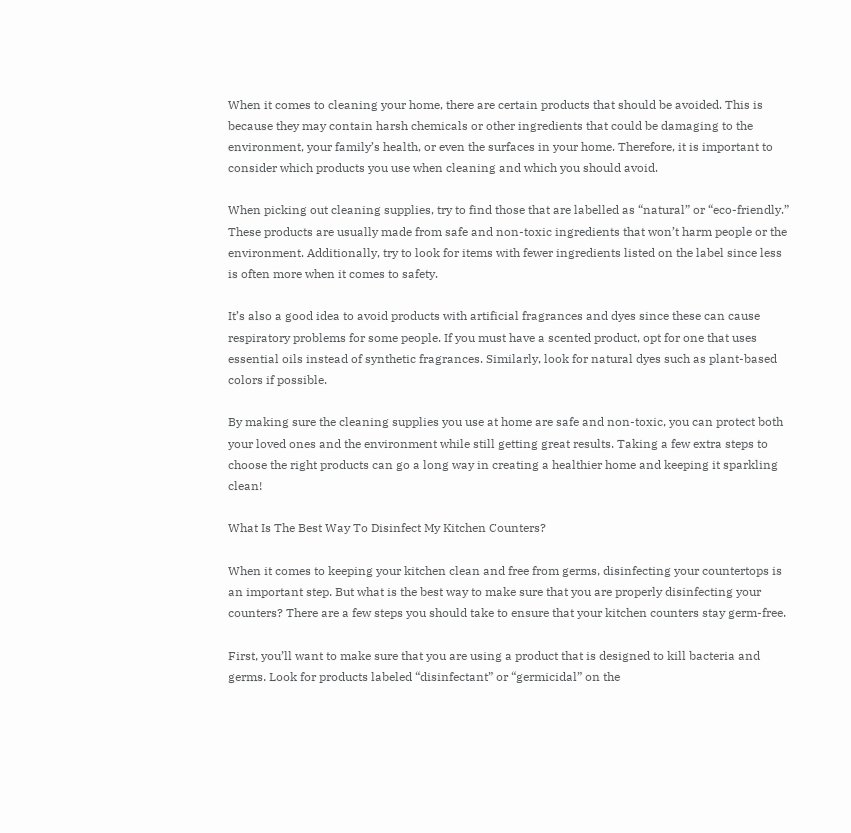When it comes to cleaning your home, there are certain products that should be avoided. This is because they may contain harsh chemicals or other ingredients that could be damaging to the environment, your family’s health, or even the surfaces in your home. Therefore, it is important to consider which products you use when cleaning and which you should avoid.

When picking out cleaning supplies, try to find those that are labelled as “natural” or “eco-friendly.” These products are usually made from safe and non-toxic ingredients that won’t harm people or the environment. Additionally, try to look for items with fewer ingredients listed on the label since less is often more when it comes to safety.

It’s also a good idea to avoid products with artificial fragrances and dyes since these can cause respiratory problems for some people. If you must have a scented product, opt for one that uses essential oils instead of synthetic fragrances. Similarly, look for natural dyes such as plant-based colors if possible.

By making sure the cleaning supplies you use at home are safe and non-toxic, you can protect both your loved ones and the environment while still getting great results. Taking a few extra steps to choose the right products can go a long way in creating a healthier home and keeping it sparkling clean!

What Is The Best Way To Disinfect My Kitchen Counters?

When it comes to keeping your kitchen clean and free from germs, disinfecting your countertops is an important step. But what is the best way to make sure that you are properly disinfecting your counters? There are a few steps you should take to ensure that your kitchen counters stay germ-free.

First, you’ll want to make sure that you are using a product that is designed to kill bacteria and germs. Look for products labeled “disinfectant” or “germicidal” on the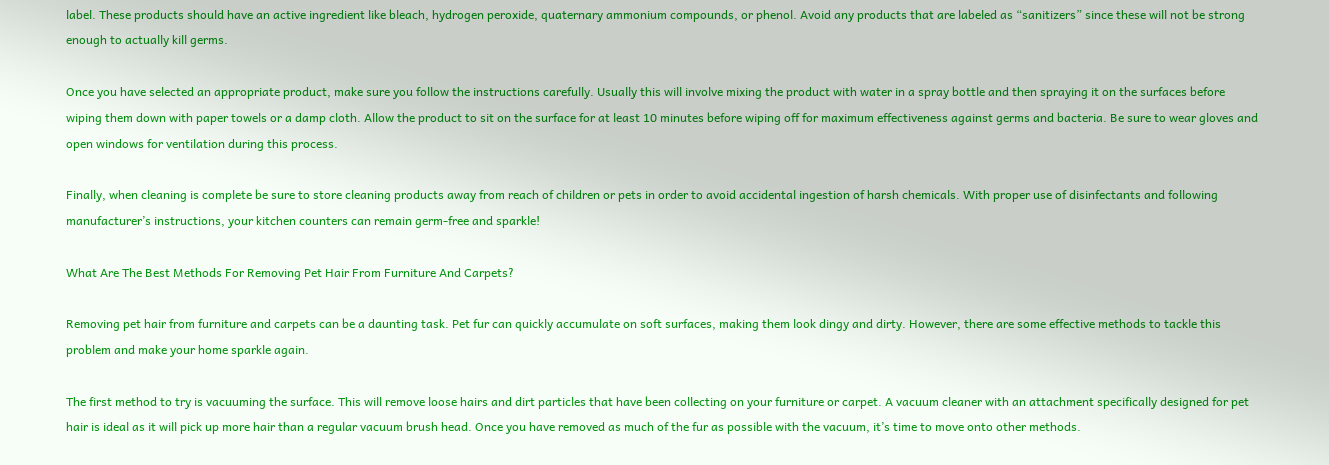label. These products should have an active ingredient like bleach, hydrogen peroxide, quaternary ammonium compounds, or phenol. Avoid any products that are labeled as “sanitizers” since these will not be strong enough to actually kill germs.

Once you have selected an appropriate product, make sure you follow the instructions carefully. Usually this will involve mixing the product with water in a spray bottle and then spraying it on the surfaces before wiping them down with paper towels or a damp cloth. Allow the product to sit on the surface for at least 10 minutes before wiping off for maximum effectiveness against germs and bacteria. Be sure to wear gloves and open windows for ventilation during this process.

Finally, when cleaning is complete be sure to store cleaning products away from reach of children or pets in order to avoid accidental ingestion of harsh chemicals. With proper use of disinfectants and following manufacturer’s instructions, your kitchen counters can remain germ-free and sparkle!

What Are The Best Methods For Removing Pet Hair From Furniture And Carpets?

Removing pet hair from furniture and carpets can be a daunting task. Pet fur can quickly accumulate on soft surfaces, making them look dingy and dirty. However, there are some effective methods to tackle this problem and make your home sparkle again.

The first method to try is vacuuming the surface. This will remove loose hairs and dirt particles that have been collecting on your furniture or carpet. A vacuum cleaner with an attachment specifically designed for pet hair is ideal as it will pick up more hair than a regular vacuum brush head. Once you have removed as much of the fur as possible with the vacuum, it’s time to move onto other methods.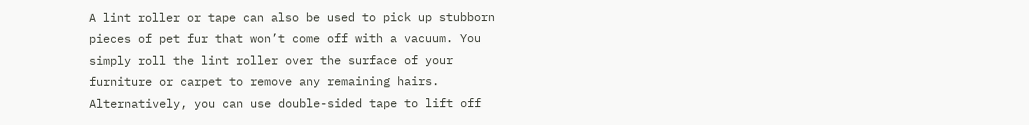A lint roller or tape can also be used to pick up stubborn pieces of pet fur that won’t come off with a vacuum. You simply roll the lint roller over the surface of your furniture or carpet to remove any remaining hairs. Alternatively, you can use double-sided tape to lift off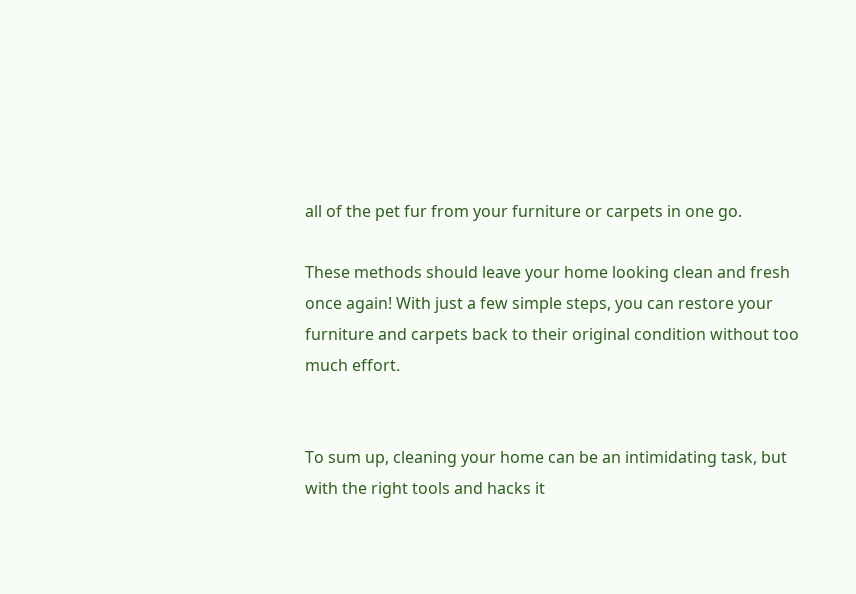all of the pet fur from your furniture or carpets in one go.

These methods should leave your home looking clean and fresh once again! With just a few simple steps, you can restore your furniture and carpets back to their original condition without too much effort.


To sum up, cleaning your home can be an intimidating task, but with the right tools and hacks it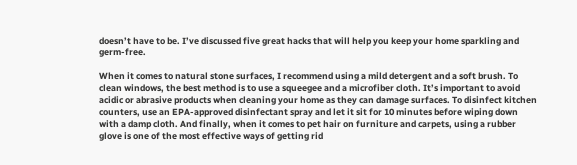doesn’t have to be. I’ve discussed five great hacks that will help you keep your home sparkling and germ-free.

When it comes to natural stone surfaces, I recommend using a mild detergent and a soft brush. To clean windows, the best method is to use a squeegee and a microfiber cloth. It’s important to avoid acidic or abrasive products when cleaning your home as they can damage surfaces. To disinfect kitchen counters, use an EPA-approved disinfectant spray and let it sit for 10 minutes before wiping down with a damp cloth. And finally, when it comes to pet hair on furniture and carpets, using a rubber glove is one of the most effective ways of getting rid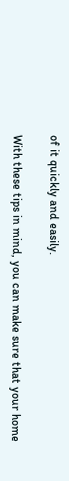of it quickly and easily.

With these tips in mind, you can make sure that your home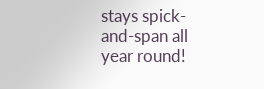stays spick-and-span all year round!